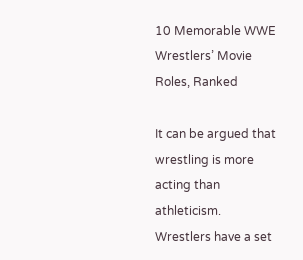10 Memorable WWE Wrestlers’ Movie Roles, Ranked

It can be argued that wrestling is more acting than athleticism. Wrestlers have a set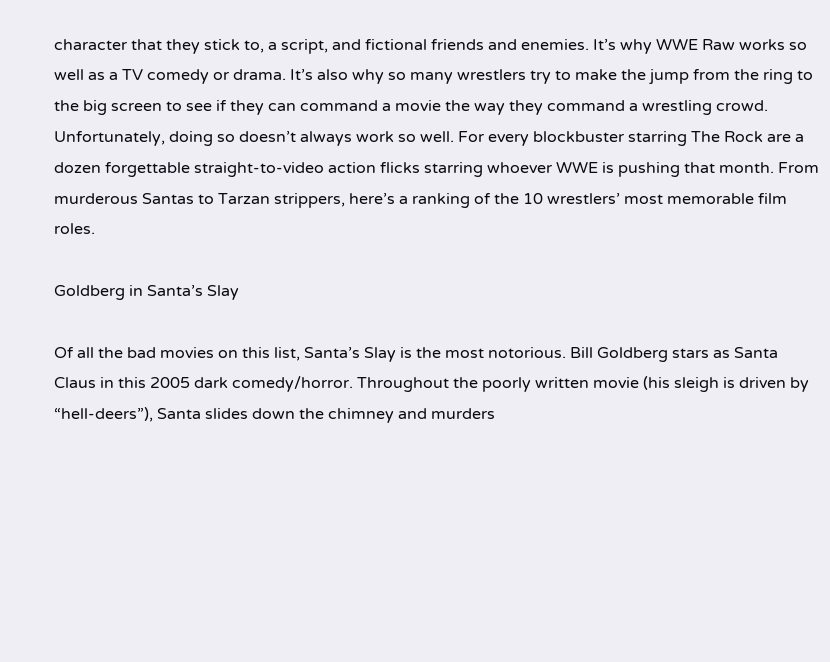character that they stick to, a script, and fictional friends and enemies. It’s why WWE Raw works so well as a TV comedy or drama. It’s also why so many wrestlers try to make the jump from the ring to the big screen to see if they can command a movie the way they command a wrestling crowd. Unfortunately, doing so doesn’t always work so well. For every blockbuster starring The Rock are a dozen forgettable straight-to-video action flicks starring whoever WWE is pushing that month. From murderous Santas to Tarzan strippers, here’s a ranking of the 10 wrestlers’ most memorable film roles.

Goldberg in Santa’s Slay

Of all the bad movies on this list, Santa’s Slay is the most notorious. Bill Goldberg stars as Santa Claus in this 2005 dark comedy/horror. Throughout the poorly written movie (his sleigh is driven by “hell-deers”), Santa slides down the chimney and murders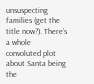unsuspecting families (get the title now?). There’s a whole convoluted plot about Santa being the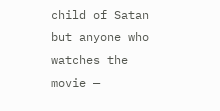child of Satan but anyone who watches the movie —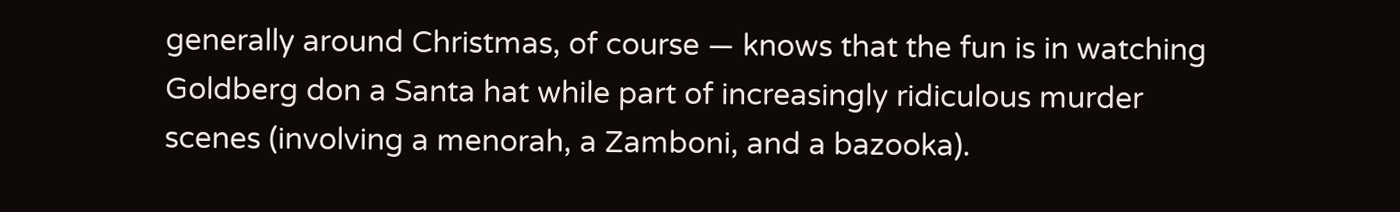generally around Christmas, of course — knows that the fun is in watching Goldberg don a Santa hat while part of increasingly ridiculous murder scenes (involving a menorah, a Zamboni, and a bazooka).